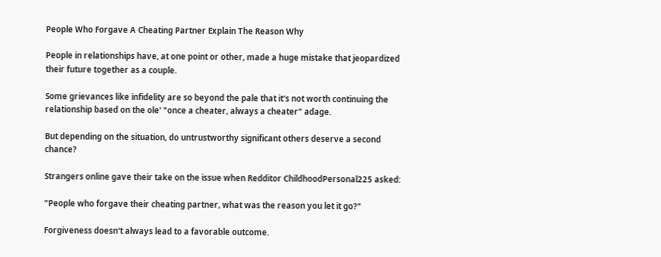People Who Forgave A Cheating Partner Explain The Reason Why

People in relationships have, at one point or other, made a huge mistake that jeopardized their future together as a couple.

Some grievances like infidelity are so beyond the pale that it's not worth continuing the relationship based on the ole' "once a cheater, always a cheater" adage.

But depending on the situation, do untrustworthy significant others deserve a second chance?

Strangers online gave their take on the issue when Redditor ChildhoodPersonal225 asked:

"People who forgave their cheating partner, what was the reason you let it go?"

Forgiveness doesn't always lead to a favorable outcome.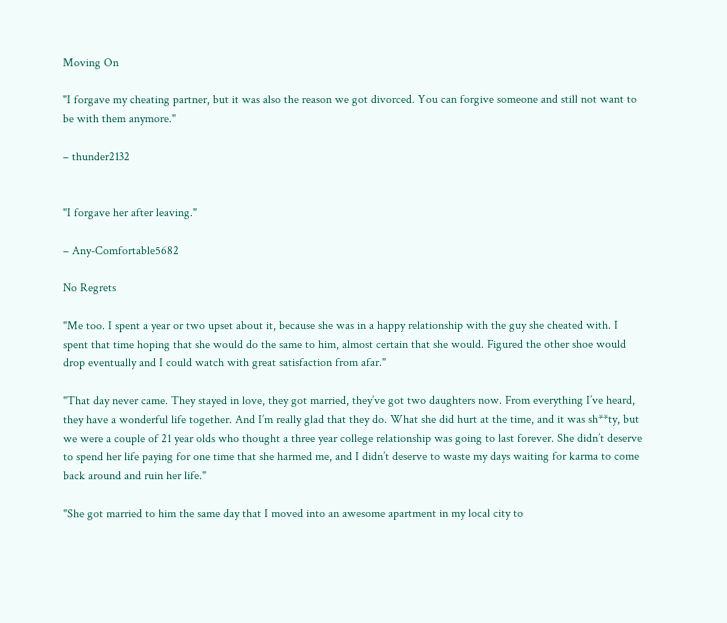Moving On

"I forgave my cheating partner, but it was also the reason we got divorced. You can forgive someone and still not want to be with them anymore."

– thunder2132


"I forgave her after leaving."

– Any-Comfortable5682

No Regrets

"Me too. I spent a year or two upset about it, because she was in a happy relationship with the guy she cheated with. I spent that time hoping that she would do the same to him, almost certain that she would. Figured the other shoe would drop eventually and I could watch with great satisfaction from afar."

"That day never came. They stayed in love, they got married, they’ve got two daughters now. From everything I’ve heard, they have a wonderful life together. And I’m really glad that they do. What she did hurt at the time, and it was sh**ty, but we were a couple of 21 year olds who thought a three year college relationship was going to last forever. She didn’t deserve to spend her life paying for one time that she harmed me, and I didn’t deserve to waste my days waiting for karma to come back around and ruin her life."

"She got married to him the same day that I moved into an awesome apartment in my local city to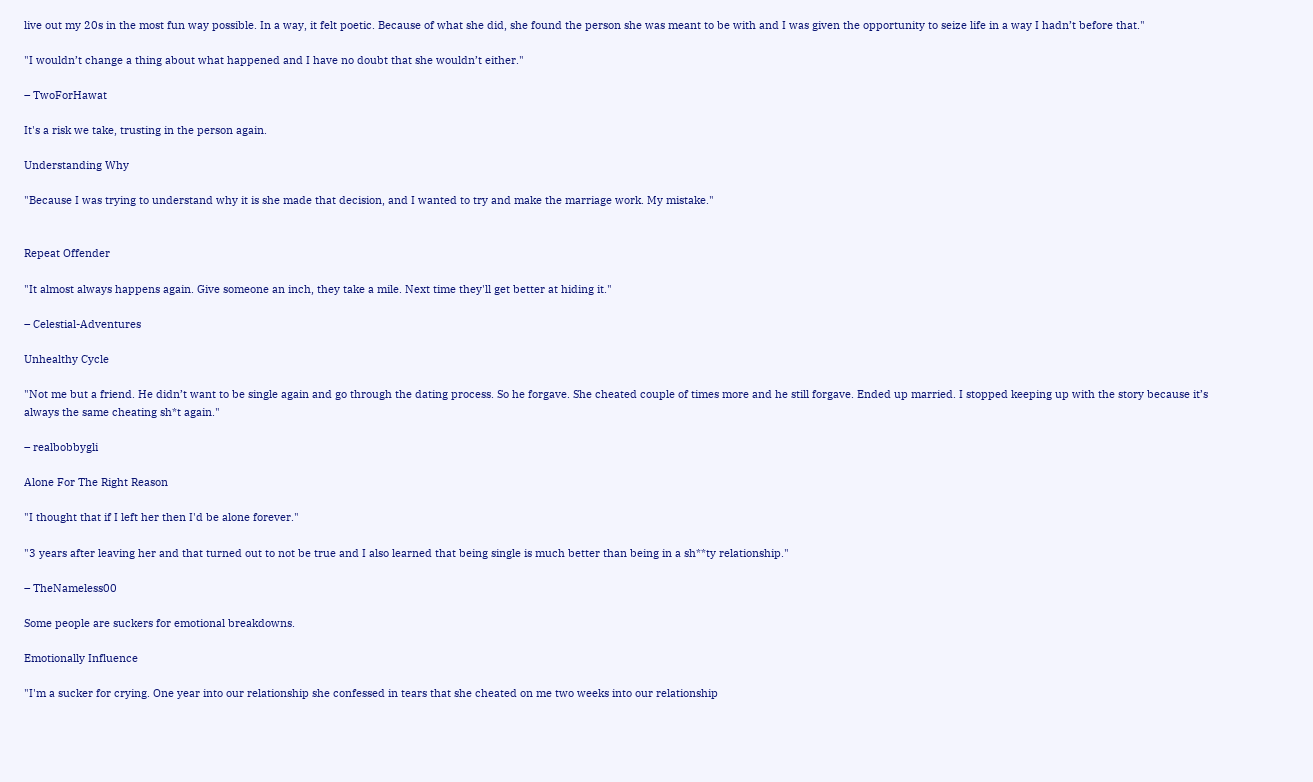live out my 20s in the most fun way possible. In a way, it felt poetic. Because of what she did, she found the person she was meant to be with and I was given the opportunity to seize life in a way I hadn’t before that."

"I wouldn’t change a thing about what happened and I have no doubt that she wouldn’t either."

– TwoForHawat

It's a risk we take, trusting in the person again.

Understanding Why

"Because I was trying to understand why it is she made that decision, and I wanted to try and make the marriage work. My mistake."


Repeat Offender

"It almost always happens again. Give someone an inch, they take a mile. Next time they'll get better at hiding it."

– Celestial-Adventures

Unhealthy Cycle

"Not me but a friend. He didn’t want to be single again and go through the dating process. So he forgave. She cheated couple of times more and he still forgave. Ended up married. I stopped keeping up with the story because it’s always the same cheating sh*t again."

– realbobbygli

Alone For The Right Reason

"I thought that if I left her then I'd be alone forever."

"3 years after leaving her and that turned out to not be true and I also learned that being single is much better than being in a sh**ty relationship."

– TheNameless00

Some people are suckers for emotional breakdowns.

Emotionally Influence

"I'm a sucker for crying. One year into our relationship she confessed in tears that she cheated on me two weeks into our relationship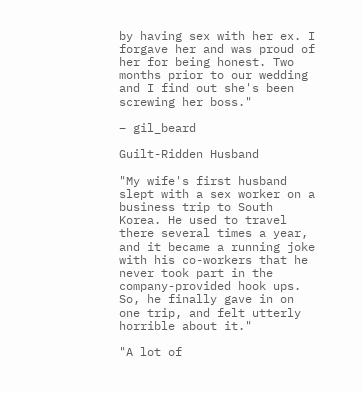by having sex with her ex. I forgave her and was proud of her for being honest. Two months prior to our wedding and I find out she's been screwing her boss."

– gil_beard

Guilt-Ridden Husband

"My wife's first husband slept with a sex worker on a business trip to South Korea. He used to travel there several times a year, and it became a running joke with his co-workers that he never took part in the company-provided hook ups. So, he finally gave in on one trip, and felt utterly horrible about it."

"A lot of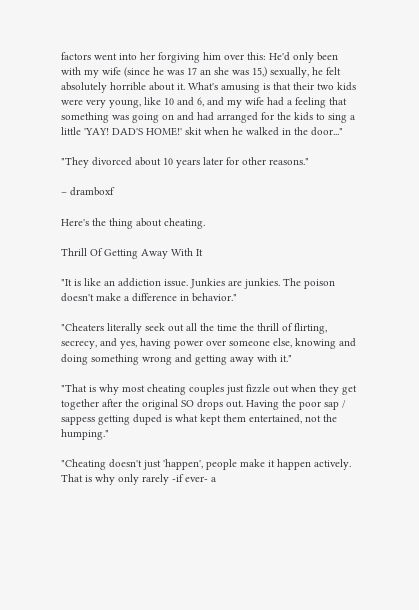factors went into her forgiving him over this: He'd only been with my wife (since he was 17 an she was 15,) sexually, he felt absolutely horrible about it. What's amusing is that their two kids were very young, like 10 and 6, and my wife had a feeling that something was going on and had arranged for the kids to sing a little 'YAY! DAD'S HOME!' skit when he walked in the door..."

"They divorced about 10 years later for other reasons."

– dramboxf

Here's the thing about cheating.

Thrill Of Getting Away With It

"It is like an addiction issue. Junkies are junkies. The poison doesn't make a difference in behavior."

"Cheaters literally seek out all the time the thrill of flirting, secrecy, and yes, having power over someone else, knowing and doing something wrong and getting away with it."

"That is why most cheating couples just fizzle out when they get together after the original SO drops out. Having the poor sap / sappess getting duped is what kept them entertained, not the humping."

"Cheating doesn't just 'happen', people make it happen actively. That is why only rarely -if ever- a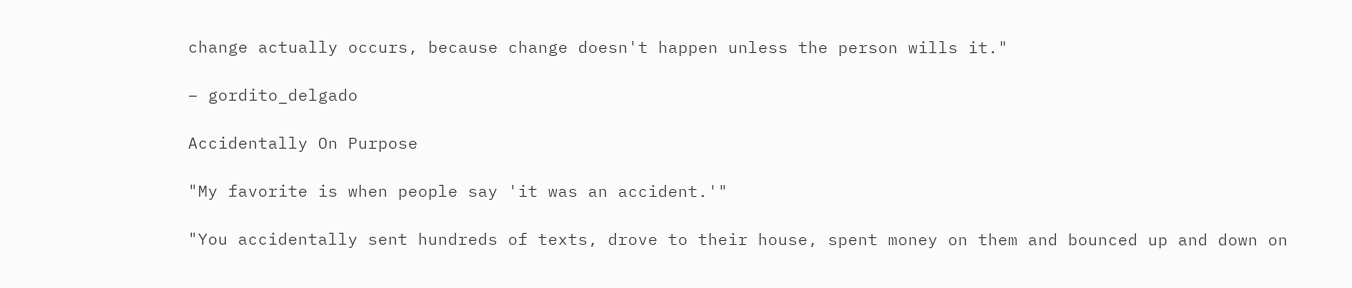change actually occurs, because change doesn't happen unless the person wills it."

– gordito_delgado

Accidentally On Purpose

"My favorite is when people say 'it was an accident.'"

"You accidentally sent hundreds of texts, drove to their house, spent money on them and bounced up and down on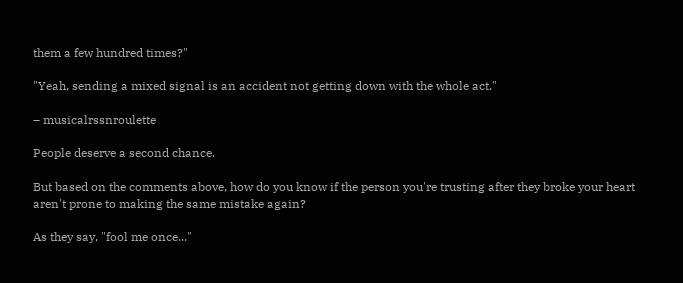them a few hundred times?"

"Yeah, sending a mixed signal is an accident not getting down with the whole act."

– musicalrssnroulette

People deserve a second chance.

But based on the comments above, how do you know if the person you're trusting after they broke your heart aren't prone to making the same mistake again?

As they say, "fool me once..."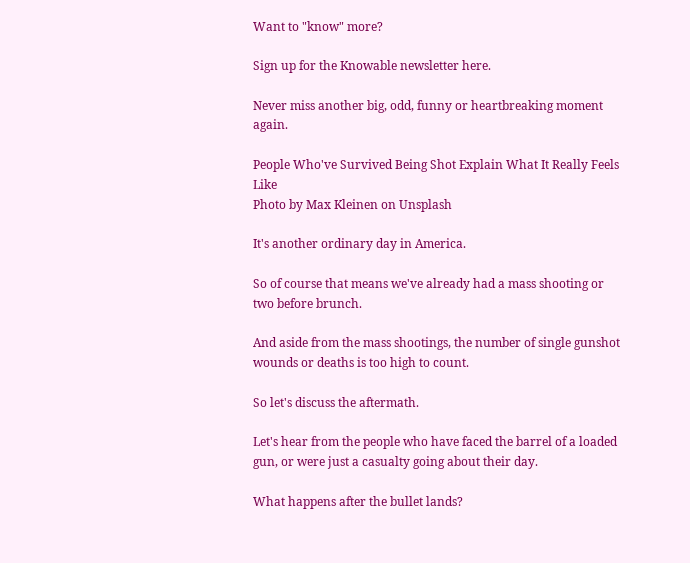Want to "know" more?

Sign up for the Knowable newsletter here.

Never miss another big, odd, funny or heartbreaking moment again.

People Who've Survived Being Shot Explain What It Really Feels Like
Photo by Max Kleinen on Unsplash

It's another ordinary day in America.

So of course that means we've already had a mass shooting or two before brunch.

And aside from the mass shootings, the number of single gunshot wounds or deaths is too high to count.

So let's discuss the aftermath.

Let's hear from the people who have faced the barrel of a loaded gun, or were just a casualty going about their day.

What happens after the bullet lands?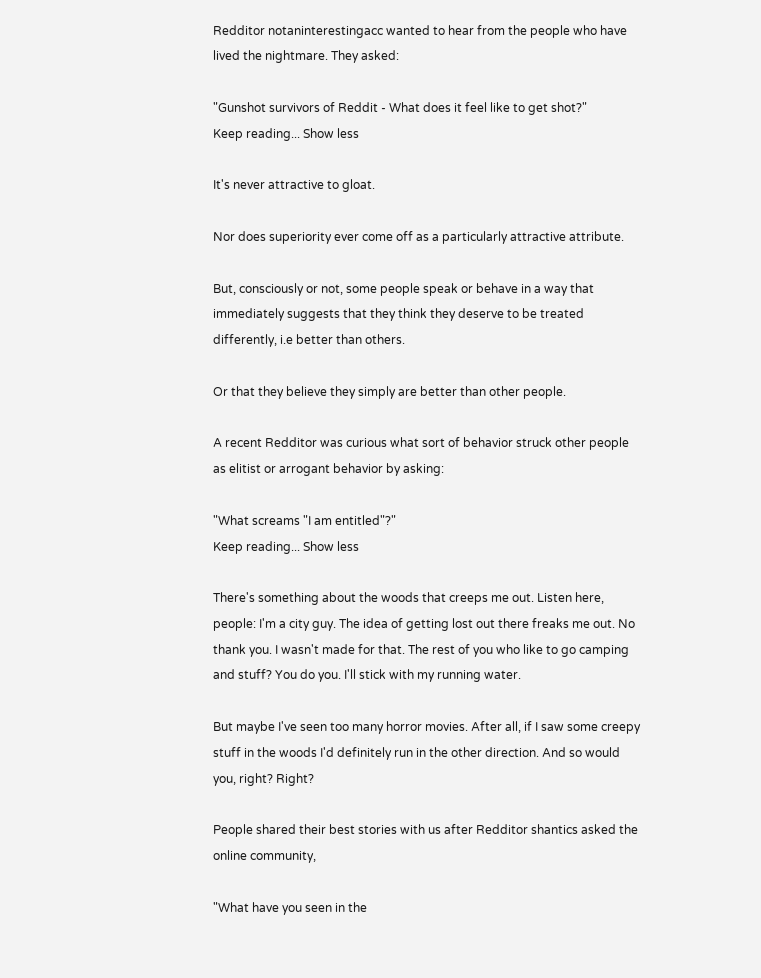Redditor notaninterestingacc wanted to hear from the people who have lived the nightmare. They asked:

"Gunshot survivors of Reddit - What does it feel like to get shot?"
Keep reading... Show less

It's never attractive to gloat.

Nor does superiority ever come off as a particularly attractive attribute.

But, consciously or not, some people speak or behave in a way that immediately suggests that they think they deserve to be treated differently, i.e better than others.

Or that they believe they simply are better than other people.

A recent Redditor was curious what sort of behavior struck other people as elitist or arrogant behavior by asking:

"What screams "I am entitled"?"
Keep reading... Show less

There's something about the woods that creeps me out. Listen here, people: I'm a city guy. The idea of getting lost out there freaks me out. No thank you. I wasn't made for that. The rest of you who like to go camping and stuff? You do you. I'll stick with my running water.

But maybe I've seen too many horror movies. After all, if I saw some creepy stuff in the woods I'd definitely run in the other direction. And so would you, right? Right?

People shared their best stories with us after Redditor shantics asked the online community,

"What have you seen in the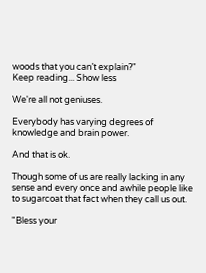woods that you can’t explain?"
Keep reading... Show less

We're all not geniuses.

Everybody has varying degrees of knowledge and brain power.

And that is ok.

Though some of us are really lacking in any sense and every once and awhile people like to sugarcoat that fact when they call us out.

"Bless your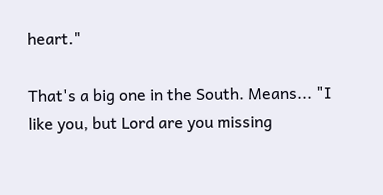heart."

That's a big one in the South. Means... "I like you, but Lord are you missing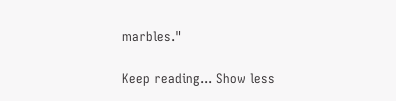marbles."

Keep reading... Show less